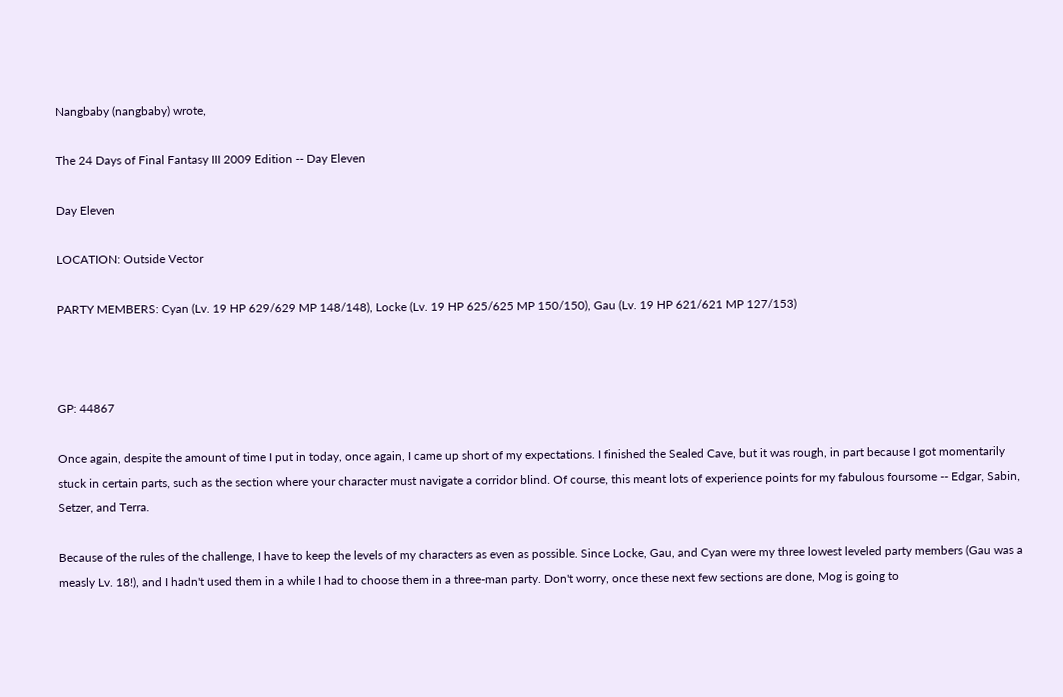Nangbaby (nangbaby) wrote,

The 24 Days of Final Fantasy III 2009 Edition -- Day Eleven

Day Eleven

LOCATION: Outside Vector

PARTY MEMBERS: Cyan (Lv. 19 HP 629/629 MP 148/148), Locke (Lv. 19 HP 625/625 MP 150/150), Gau (Lv. 19 HP 621/621 MP 127/153)



GP: 44867

Once again, despite the amount of time I put in today, once again, I came up short of my expectations. I finished the Sealed Cave, but it was rough, in part because I got momentarily stuck in certain parts, such as the section where your character must navigate a corridor blind. Of course, this meant lots of experience points for my fabulous foursome -- Edgar, Sabin, Setzer, and Terra.

Because of the rules of the challenge, I have to keep the levels of my characters as even as possible. Since Locke, Gau, and Cyan were my three lowest leveled party members (Gau was a measly Lv. 18!), and I hadn't used them in a while I had to choose them in a three-man party. Don't worry, once these next few sections are done, Mog is going to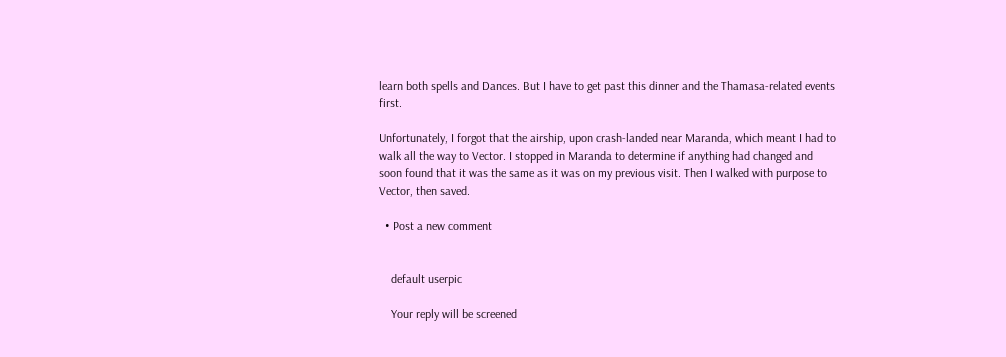learn both spells and Dances. But I have to get past this dinner and the Thamasa-related events first.

Unfortunately, I forgot that the airship, upon crash-landed near Maranda, which meant I had to walk all the way to Vector. I stopped in Maranda to determine if anything had changed and soon found that it was the same as it was on my previous visit. Then I walked with purpose to Vector, then saved.

  • Post a new comment


    default userpic

    Your reply will be screened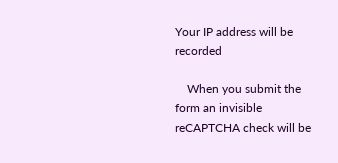Your IP address will be recorded

    When you submit the form an invisible reCAPTCHA check will be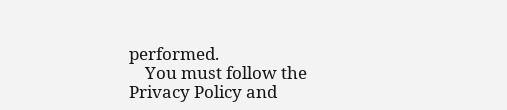performed.
    You must follow the Privacy Policy and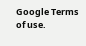Google Terms of use.